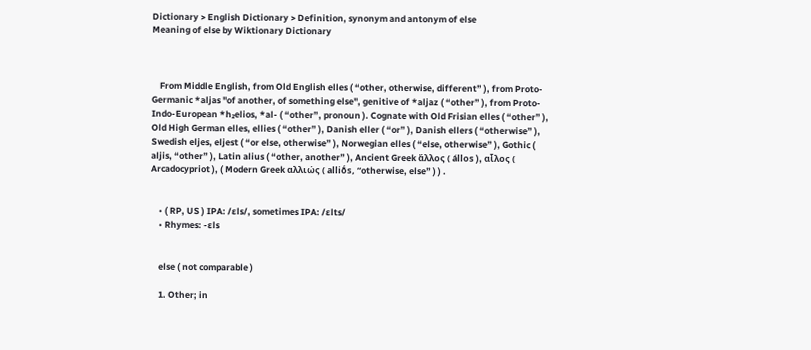Dictionary > English Dictionary > Definition, synonym and antonym of else
Meaning of else by Wiktionary Dictionary



    From Middle English, from Old English elles ( “other, otherwise, different” ), from Proto-Germanic *aljas "of another, of something else", genitive of *aljaz ( “other” ), from Proto-Indo-European *h₂elios, *al- ( “other”, pronoun ). Cognate with Old Frisian elles ( “other” ), Old High German elles, ellies ( “other” ), Danish eller ( “or” ), Danish ellers ( “otherwise” ), Swedish eljes, eljest ( “or else, otherwise” ), Norwegian elles ( “else, otherwise” ), Gothic ( aljis, “other” ), Latin alius ( “other, another” ), Ancient Greek ἄλλος ( állos ), αἶλος ( Arcadocypriot ), ( Modern Greek αλλιώς ( alliṓs, “otherwise, else” ) ) .


    • ( RP, US ) IPA: /ɛls/, sometimes IPA: /ɛlts/
    • Rhymes: -ɛls


    else ( not comparable )

    1. Other; in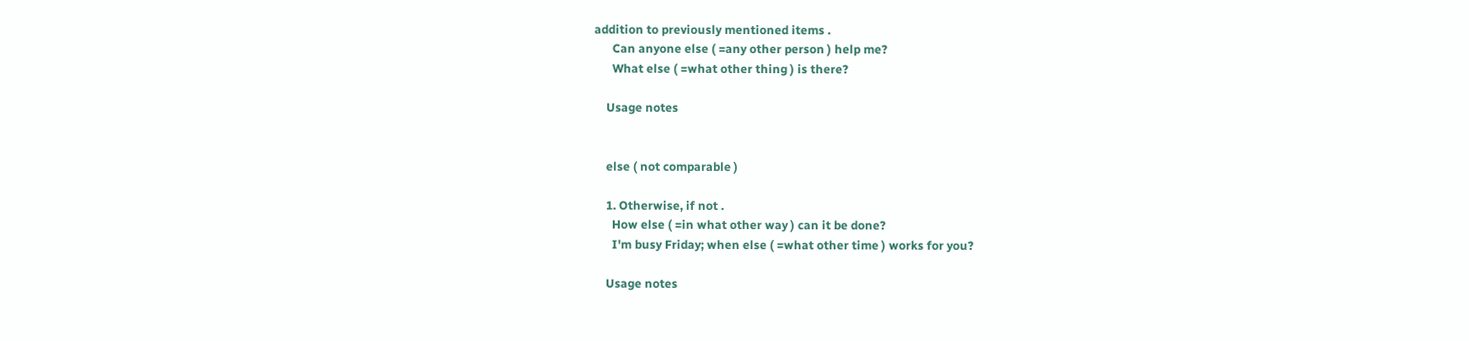addition to previously mentioned items .
      Can anyone else ( =any other person ) help me?
      What else ( =what other thing ) is there?

    Usage notes


    else ( not comparable )

    1. Otherwise, if not .
      How else ( =in what other way ) can it be done?
      I'm busy Friday; when else ( =what other time ) works for you?

    Usage notes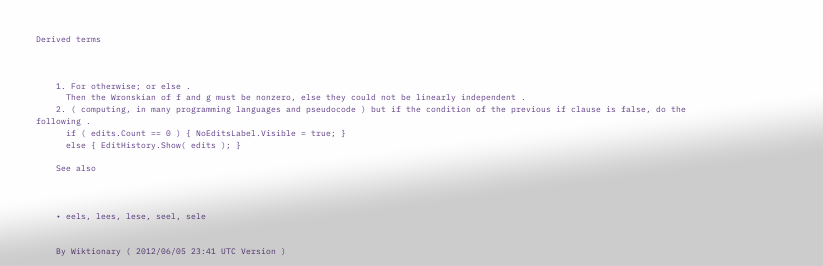Derived terms



    1. For otherwise; or else .
      Then the Wronskian of f and g must be nonzero, else they could not be linearly independent .
    2. ( computing, in many programming languages and pseudocode ) but if the condition of the previous if clause is false, do the following .
      if ( edits.Count == 0 ) { NoEditsLabel.Visible = true; }
      else { EditHistory.Show( edits ); }

    See also



    • eels, lees, lese, seel, sele


    By Wiktionary ( 2012/06/05 23:41 UTC Version )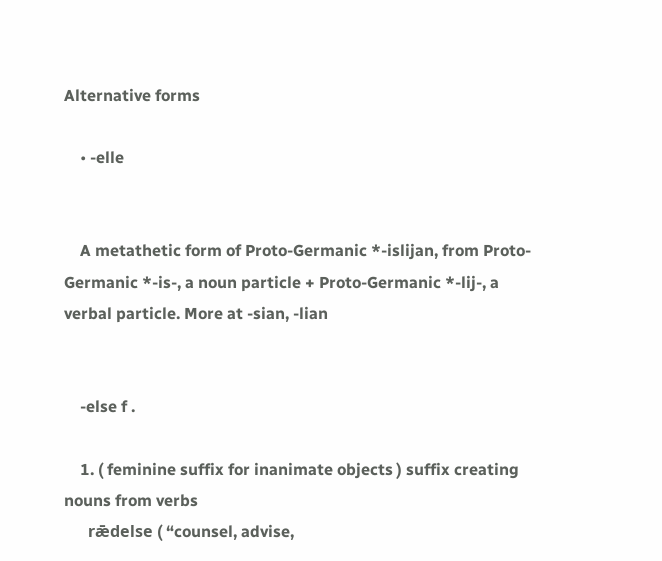Alternative forms

    • -elle


    A metathetic form of Proto-Germanic *-islijan, from Proto-Germanic *-is-, a noun particle + Proto-Germanic *-lij-, a verbal particle. More at -sian, -lian


    -else f .

    1. ( feminine suffix for inanimate objects ) suffix creating nouns from verbs
      rǣdelse ( “counsel, advise,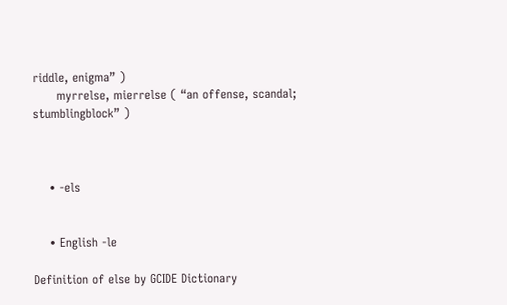riddle, enigma” )
      myrrelse, mierrelse ( “an offense, scandal; stumblingblock” )



    • -els


    • English -le

Definition of else by GCIDE Dictionary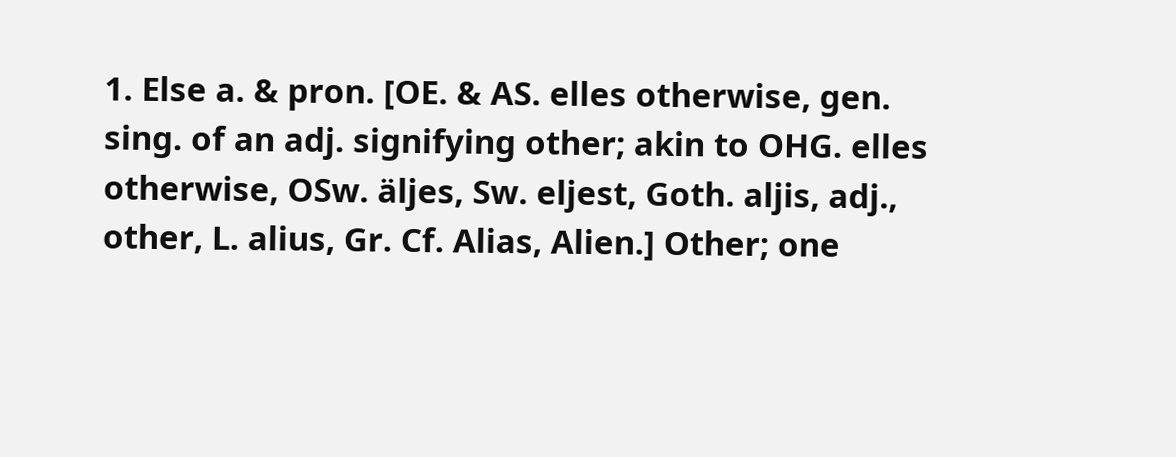1. Else a. & pron. [OE. & AS. elles otherwise, gen. sing. of an adj. signifying other; akin to OHG. elles otherwise, OSw. äljes, Sw. eljest, Goth. aljis, adj., other, L. alius, Gr. Cf. Alias, Alien.] Other; one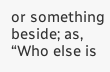or something beside; as, “Who else is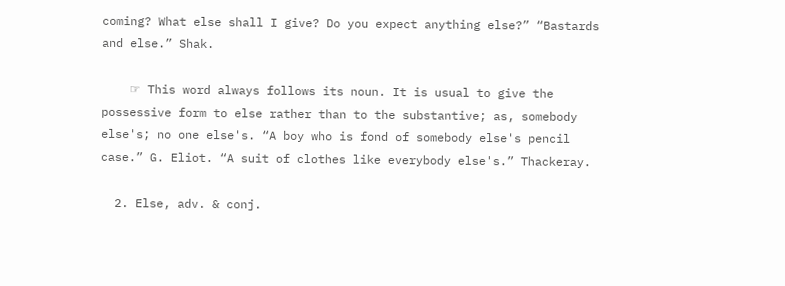coming? What else shall I give? Do you expect anything else?” “Bastards and else.” Shak.

    ☞ This word always follows its noun. It is usual to give the possessive form to else rather than to the substantive; as, somebody else's; no one else's. “A boy who is fond of somebody else's pencil case.” G. Eliot. “A suit of clothes like everybody else's.” Thackeray.

  2. Else, adv. & conj.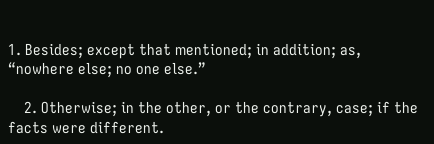1. Besides; except that mentioned; in addition; as, “nowhere else; no one else.”

    2. Otherwise; in the other, or the contrary, case; if the facts were different.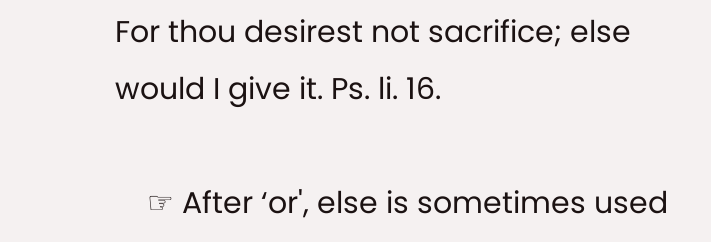For thou desirest not sacrifice; else would I give it. Ps. li. 16.

    ☞ After ‘or', else is sometimes used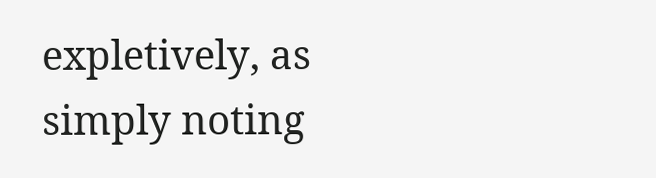expletively, as simply noting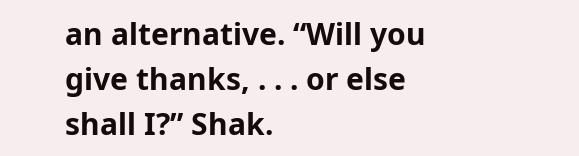an alternative. “Will you give thanks, . . . or else shall I?” Shak.